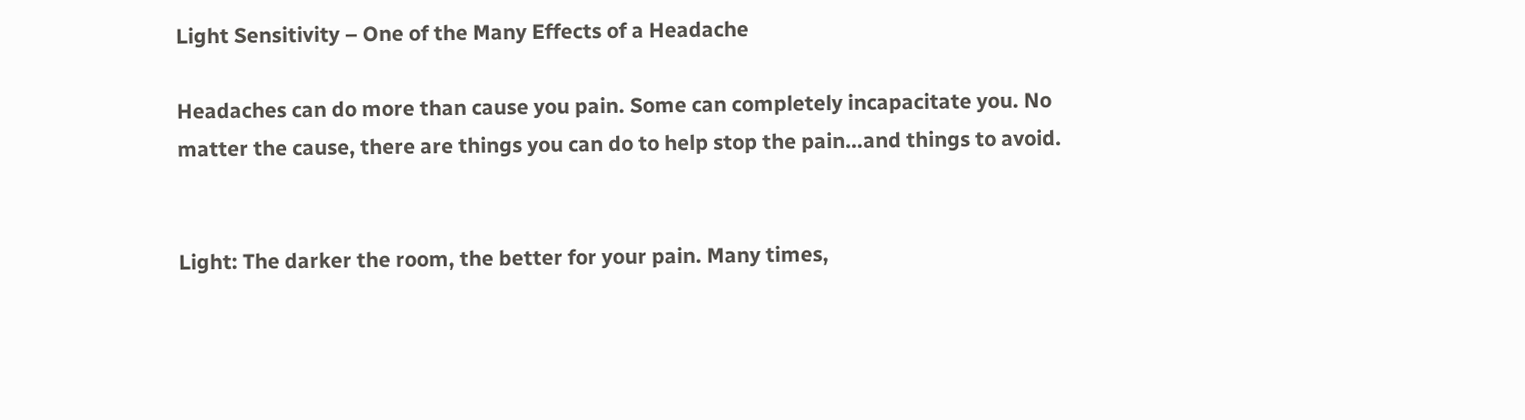Light Sensitivity – One of the Many Effects of a Headache

Headaches can do more than cause you pain. Some can completely incapacitate you. No matter the cause, there are things you can do to help stop the pain…and things to avoid.


Light: The darker the room, the better for your pain. Many times,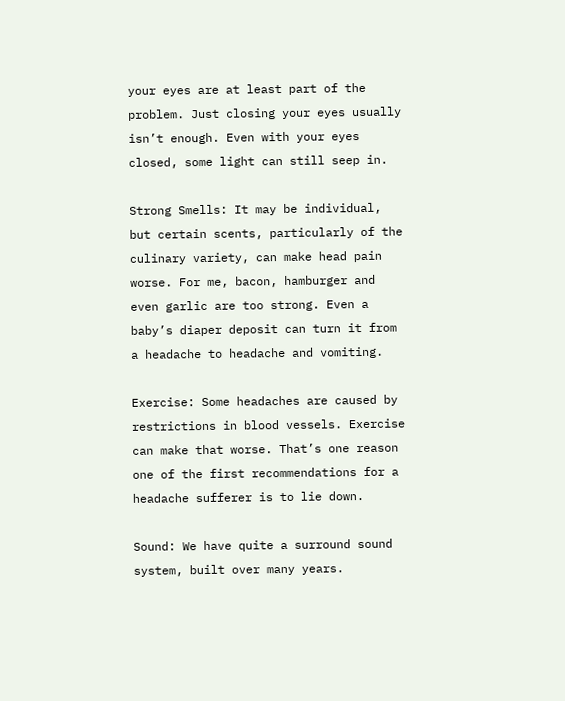your eyes are at least part of the problem. Just closing your eyes usually isn’t enough. Even with your eyes closed, some light can still seep in.

Strong Smells: It may be individual, but certain scents, particularly of the culinary variety, can make head pain worse. For me, bacon, hamburger and even garlic are too strong. Even a baby’s diaper deposit can turn it from a headache to headache and vomiting.

Exercise: Some headaches are caused by restrictions in blood vessels. Exercise can make that worse. That’s one reason one of the first recommendations for a headache sufferer is to lie down.

Sound: We have quite a surround sound system, built over many years.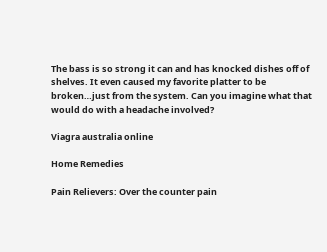The bass is so strong it can and has knocked dishes off of shelves. It even caused my favorite platter to be broken…just from the system. Can you imagine what that would do with a headache involved?

Viagra australia online

Home Remedies

Pain Relievers: Over the counter pain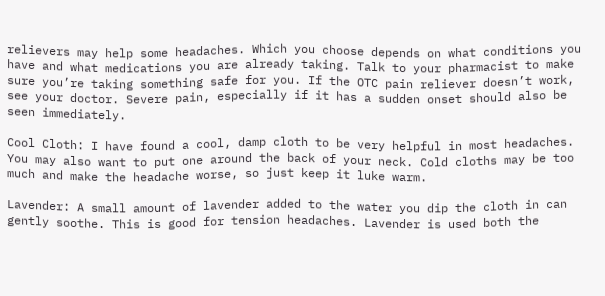relievers may help some headaches. Which you choose depends on what conditions you have and what medications you are already taking. Talk to your pharmacist to make sure you’re taking something safe for you. If the OTC pain reliever doesn’t work, see your doctor. Severe pain, especially if it has a sudden onset should also be seen immediately.

Cool Cloth: I have found a cool, damp cloth to be very helpful in most headaches. You may also want to put one around the back of your neck. Cold cloths may be too much and make the headache worse, so just keep it luke warm.

Lavender: A small amount of lavender added to the water you dip the cloth in can gently soothe. This is good for tension headaches. Lavender is used both the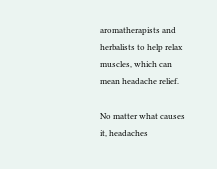aromatherapists and herbalists to help relax muscles, which can mean headache relief.

No matter what causes it, headaches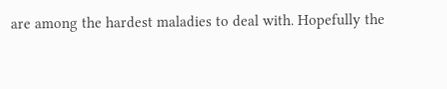are among the hardest maladies to deal with. Hopefully the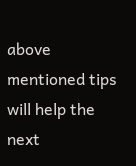above mentioned tips will help the next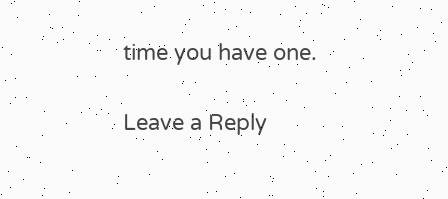time you have one.

Leave a Reply